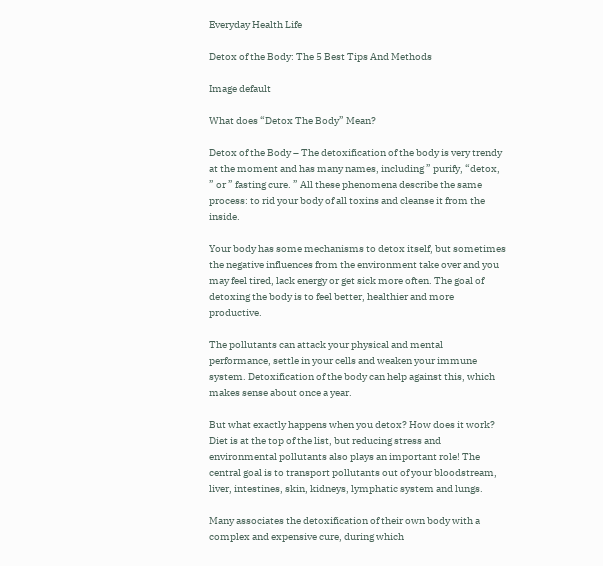Everyday Health Life

Detox of the Body: The 5 Best Tips And Methods

Image default

What does “Detox The Body” Mean?

Detox of the Body – The detoxification of the body is very trendy at the moment and has many names, including ” purify, “detox, ” or ” fasting cure. ” All these phenomena describe the same process: to rid your body of all toxins and cleanse it from the inside.

Your body has some mechanisms to detox itself, but sometimes the negative influences from the environment take over and you may feel tired, lack energy or get sick more often. The goal of detoxing the body is to feel better, healthier and more productive.

The pollutants can attack your physical and mental performance, settle in your cells and weaken your immune system. Detoxification of the body can help against this, which makes sense about once a year.

But what exactly happens when you detox? How does it work? Diet is at the top of the list, but reducing stress and environmental pollutants also plays an important role! The central goal is to transport pollutants out of your bloodstream, liver, intestines, skin, kidneys, lymphatic system and lungs.

Many associates the detoxification of their own body with a complex and expensive cure, during which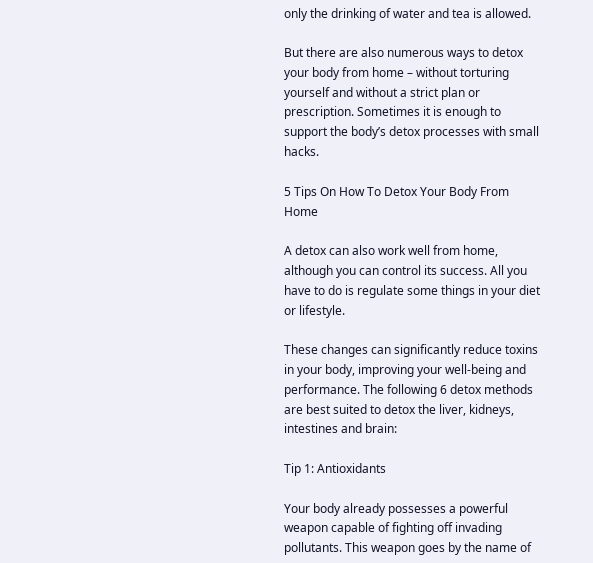only the drinking of water and tea is allowed.

But there are also numerous ways to detox your body from home – without torturing yourself and without a strict plan or prescription. Sometimes it is enough to support the body’s detox processes with small hacks.

5 Tips On How To Detox Your Body From Home

A detox can also work well from home, although you can control its success. All you have to do is regulate some things in your diet or lifestyle.

These changes can significantly reduce toxins in your body, improving your well-being and performance. The following 6 detox methods are best suited to detox the liver, kidneys, intestines and brain:

Tip 1: Antioxidants

Your body already possesses a powerful weapon capable of fighting off invading pollutants. This weapon goes by the name of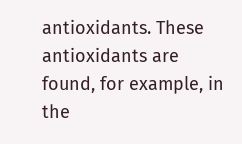antioxidants. These antioxidants are found, for example, in the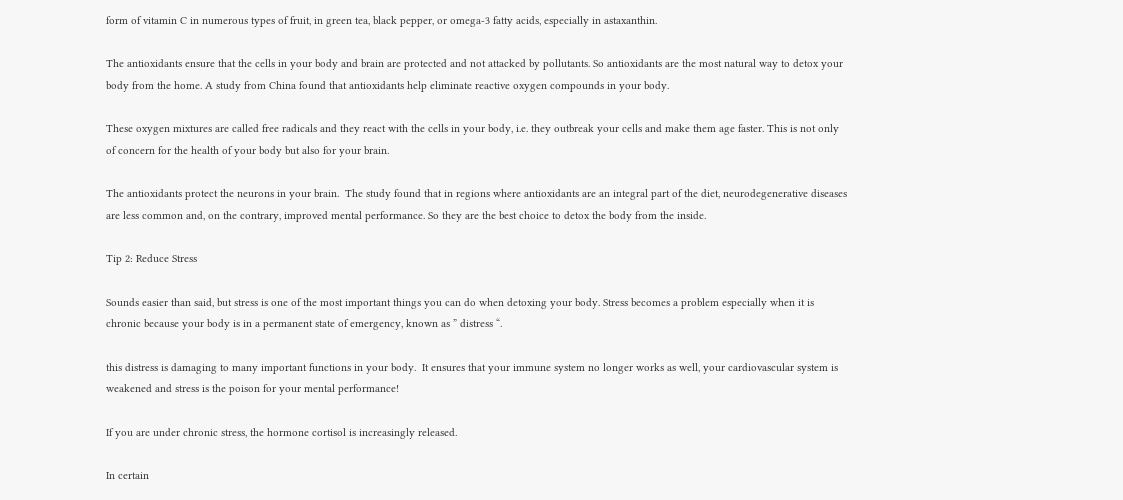form of vitamin C in numerous types of fruit, in green tea, black pepper, or omega-3 fatty acids, especially in astaxanthin.

The antioxidants ensure that the cells in your body and brain are protected and not attacked by pollutants. So antioxidants are the most natural way to detox your body from the home. A study from China found that antioxidants help eliminate reactive oxygen compounds in your body.

These oxygen mixtures are called free radicals and they react with the cells in your body, i.e. they outbreak your cells and make them age faster. This is not only of concern for the health of your body but also for your brain.

The antioxidants protect the neurons in your brain.  The study found that in regions where antioxidants are an integral part of the diet, neurodegenerative diseases are less common and, on the contrary, improved mental performance. So they are the best choice to detox the body from the inside.

Tip 2: Reduce Stress

Sounds easier than said, but stress is one of the most important things you can do when detoxing your body. Stress becomes a problem especially when it is chronic because your body is in a permanent state of emergency, known as ” distress “.

this distress is damaging to many important functions in your body.  It ensures that your immune system no longer works as well, your cardiovascular system is weakened and stress is the poison for your mental performance!

If you are under chronic stress, the hormone cortisol is increasingly released.

In certain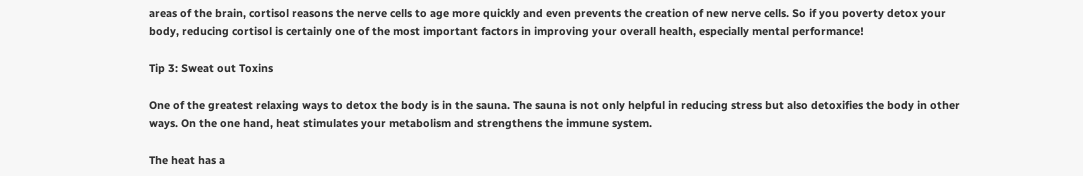areas of the brain, cortisol reasons the nerve cells to age more quickly and even prevents the creation of new nerve cells. So if you poverty detox your body, reducing cortisol is certainly one of the most important factors in improving your overall health, especially mental performance!

Tip 3: Sweat out Toxins

One of the greatest relaxing ways to detox the body is in the sauna. The sauna is not only helpful in reducing stress but also detoxifies the body in other ways. On the one hand, heat stimulates your metabolism and strengthens the immune system.

The heat has a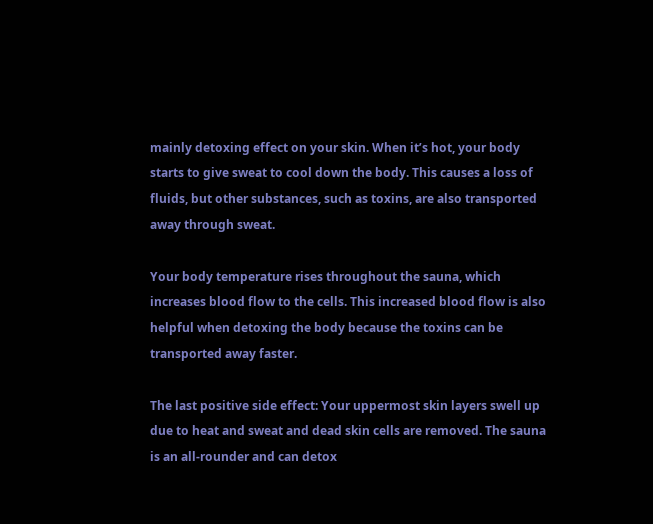mainly detoxing effect on your skin. When it’s hot, your body starts to give sweat to cool down the body. This causes a loss of fluids, but other substances, such as toxins, are also transported away through sweat.

Your body temperature rises throughout the sauna, which increases blood flow to the cells. This increased blood flow is also helpful when detoxing the body because the toxins can be transported away faster.

The last positive side effect: Your uppermost skin layers swell up due to heat and sweat and dead skin cells are removed. The sauna is an all-rounder and can detox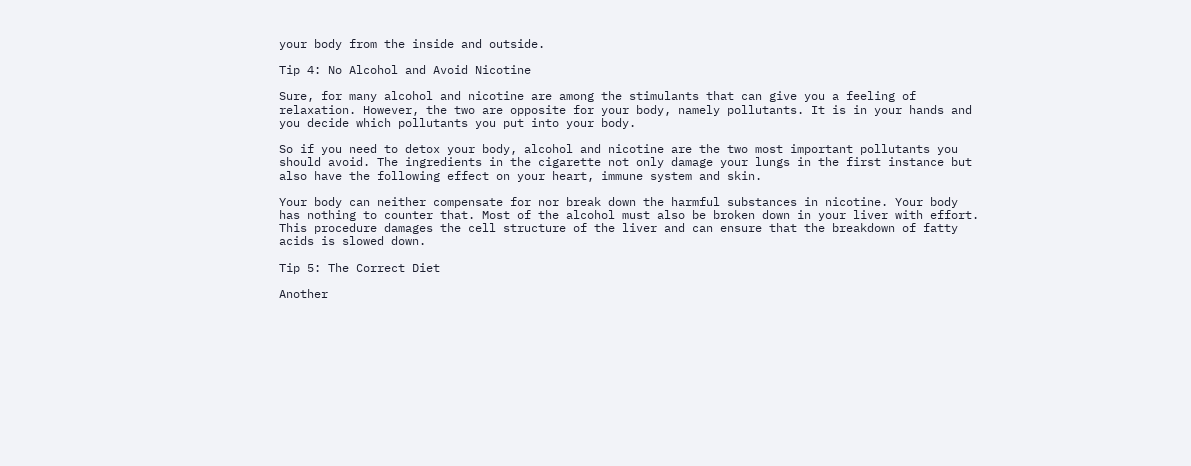your body from the inside and outside.

Tip 4: No Alcohol and Avoid Nicotine

Sure, for many alcohol and nicotine are among the stimulants that can give you a feeling of relaxation. However, the two are opposite for your body, namely pollutants. It is in your hands and you decide which pollutants you put into your body.

So if you need to detox your body, alcohol and nicotine are the two most important pollutants you should avoid. The ingredients in the cigarette not only damage your lungs in the first instance but also have the following effect on your heart, immune system and skin.

Your body can neither compensate for nor break down the harmful substances in nicotine. Your body has nothing to counter that. Most of the alcohol must also be broken down in your liver with effort. This procedure damages the cell structure of the liver and can ensure that the breakdown of fatty acids is slowed down.

Tip 5: The Correct Diet

Another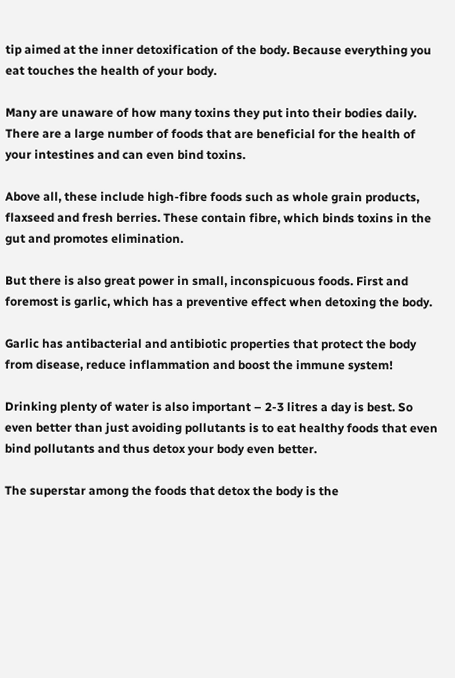tip aimed at the inner detoxification of the body. Because everything you eat touches the health of your body.

Many are unaware of how many toxins they put into their bodies daily. There are a large number of foods that are beneficial for the health of your intestines and can even bind toxins.

Above all, these include high-fibre foods such as whole grain products, flaxseed and fresh berries. These contain fibre, which binds toxins in the gut and promotes elimination.

But there is also great power in small, inconspicuous foods. First and foremost is garlic, which has a preventive effect when detoxing the body.

Garlic has antibacterial and antibiotic properties that protect the body from disease, reduce inflammation and boost the immune system!

Drinking plenty of water is also important – 2-3 litres a day is best. So even better than just avoiding pollutants is to eat healthy foods that even bind pollutants and thus detox your body even better.

The superstar among the foods that detox the body is the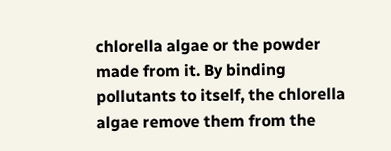chlorella algae or the powder made from it. By binding pollutants to itself, the chlorella algae remove them from the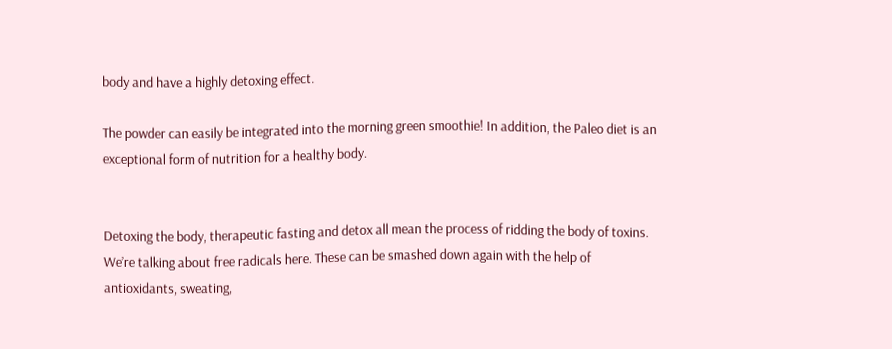body and have a highly detoxing effect.

The powder can easily be integrated into the morning green smoothie! In addition, the Paleo diet is an exceptional form of nutrition for a healthy body.


Detoxing the body, therapeutic fasting and detox all mean the process of ridding the body of toxins. We’re talking about free radicals here. These can be smashed down again with the help of antioxidants, sweating,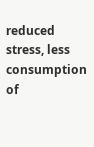reduced stress, less consumption of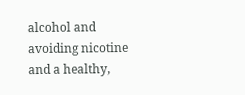alcohol and avoiding nicotine and a healthy,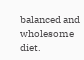balanced and wholesome diet.